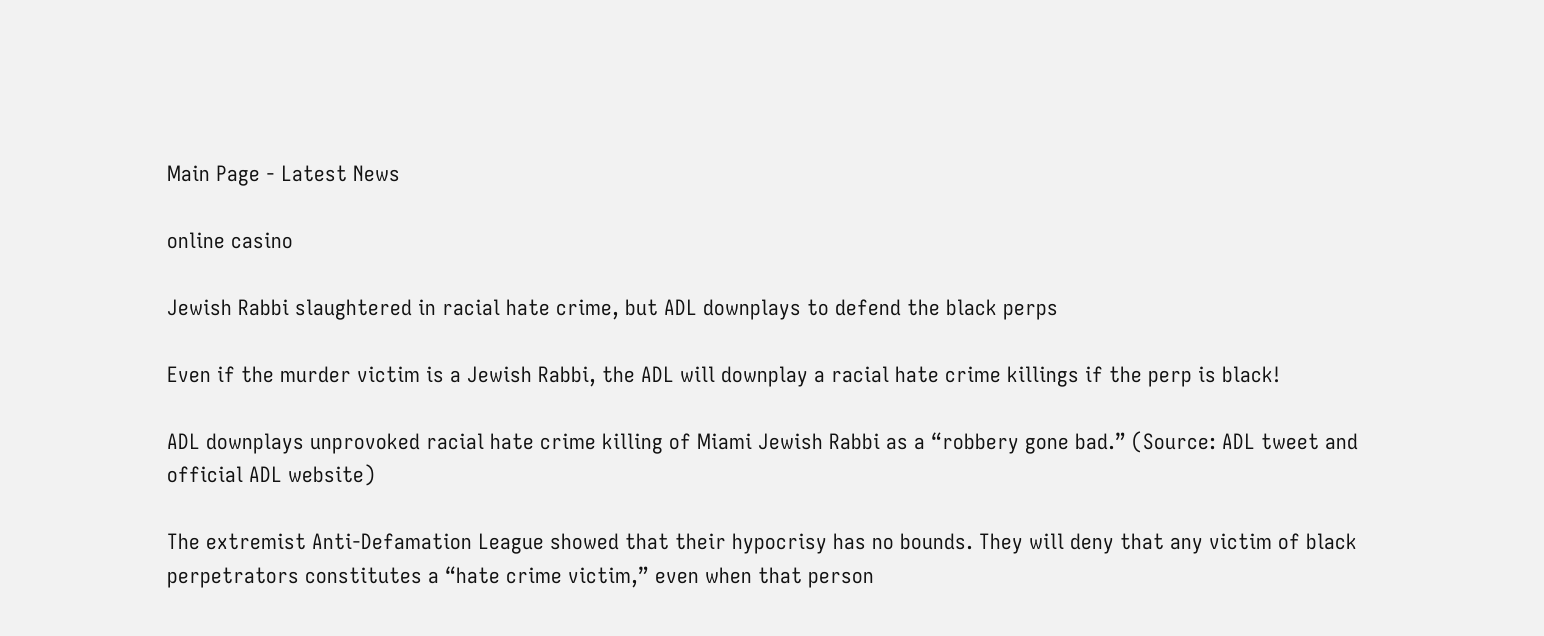Main Page - Latest News

online casino

Jewish Rabbi slaughtered in racial hate crime, but ADL downplays to defend the black perps

Even if the murder victim is a Jewish Rabbi, the ADL will downplay a racial hate crime killings if the perp is black!

ADL downplays unprovoked racial hate crime killing of Miami Jewish Rabbi as a “robbery gone bad.” (Source: ADL tweet and official ADL website)

The extremist Anti-Defamation League showed that their hypocrisy has no bounds. They will deny that any victim of black perpetrators constitutes a “hate crime victim,” even when that person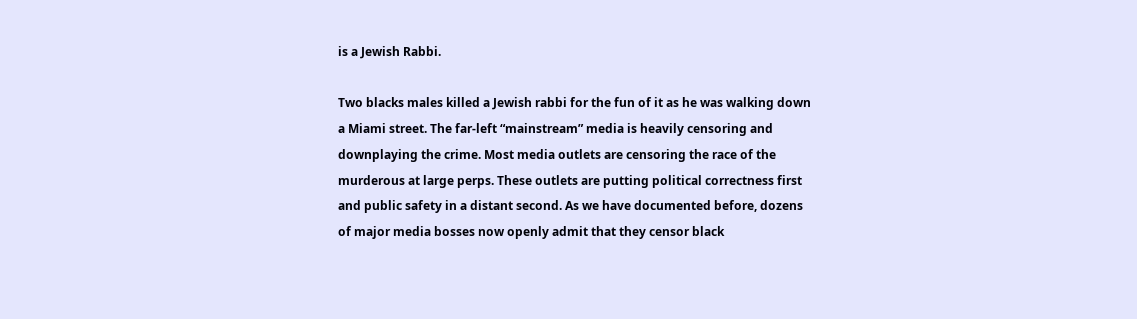is a Jewish Rabbi.

Two blacks males killed a Jewish rabbi for the fun of it as he was walking down a Miami street. The far-left “mainstream” media is heavily censoring and downplaying the crime. Most media outlets are censoring the race of the murderous at large perps. These outlets are putting political correctness first and public safety in a distant second. As we have documented before, dozens of major media bosses now openly admit that they censor black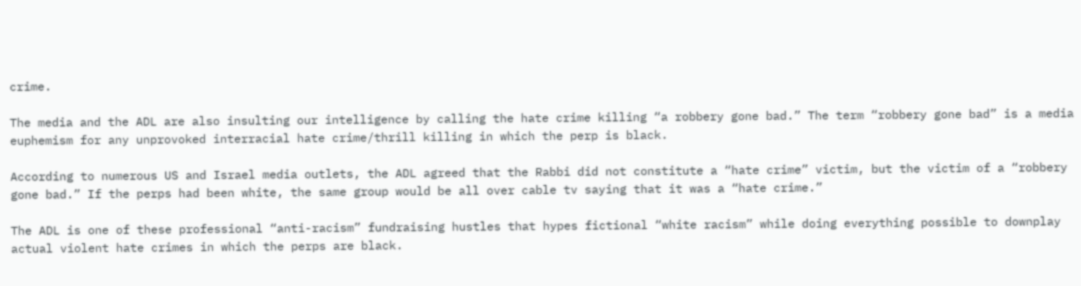crime.

The media and the ADL are also insulting our intelligence by calling the hate crime killing “a robbery gone bad.” The term “robbery gone bad” is a media euphemism for any unprovoked interracial hate crime/thrill killing in which the perp is black.

According to numerous US and Israel media outlets, the ADL agreed that the Rabbi did not constitute a “hate crime” victim, but the victim of a “robbery gone bad.” If the perps had been white, the same group would be all over cable tv saying that it was a “hate crime.”

The ADL is one of these professional “anti-racism” fundraising hustles that hypes fictional “white racism” while doing everything possible to downplay actual violent hate crimes in which the perps are black.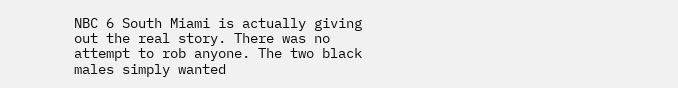NBC 6 South Miami is actually giving out the real story. There was no attempt to rob anyone. The two black males simply wanted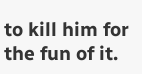to kill him for the fun of it.